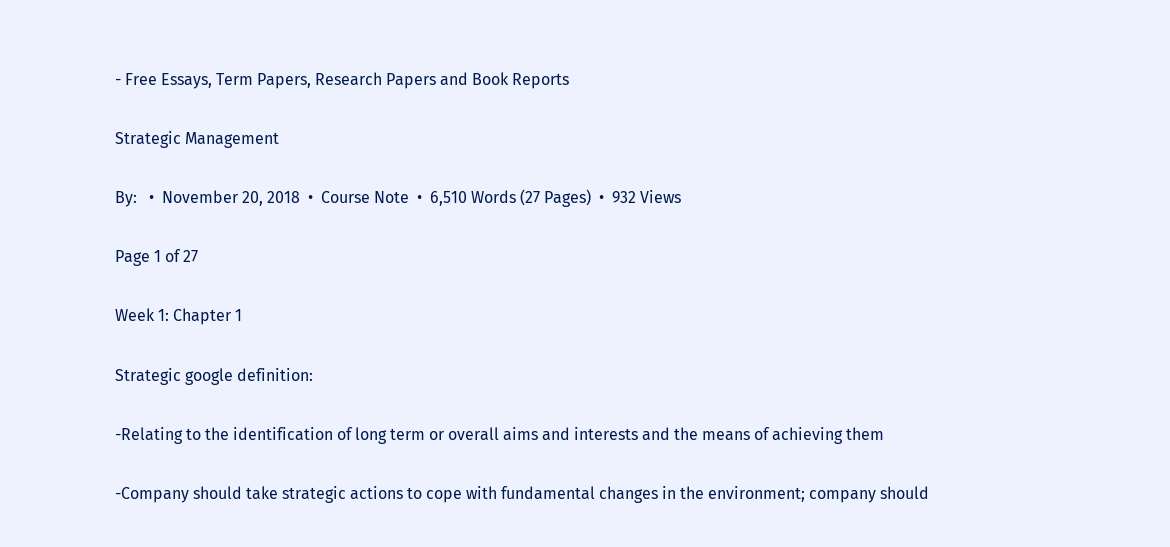- Free Essays, Term Papers, Research Papers and Book Reports

Strategic Management

By:   •  November 20, 2018  •  Course Note  •  6,510 Words (27 Pages)  •  932 Views

Page 1 of 27

Week 1: Chapter 1

Strategic google definition:

-Relating to the identification of long term or overall aims and interests and the means of achieving them

-Company should take strategic actions to cope with fundamental changes in the environment; company should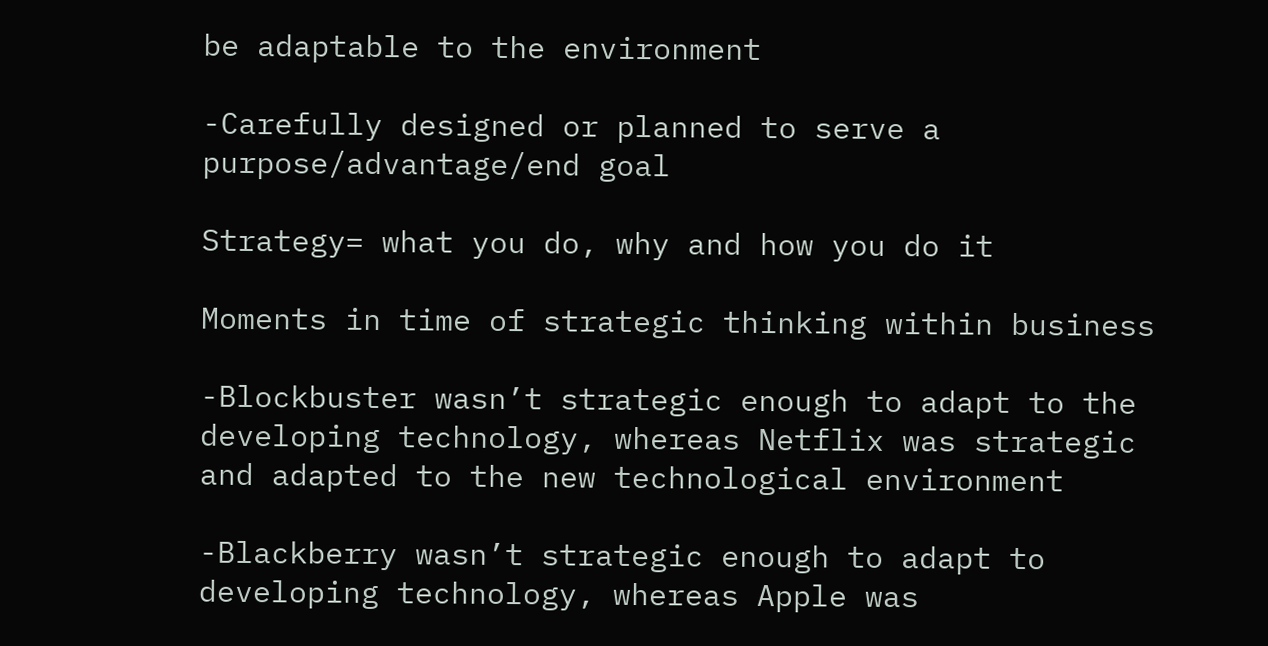be adaptable to the environment

-Carefully designed or planned to serve a purpose/advantage/end goal

Strategy= what you do, why and how you do it

Moments in time of strategic thinking within business

-Blockbuster wasn’t strategic enough to adapt to the developing technology, whereas Netflix was strategic and adapted to the new technological environment

-Blackberry wasn’t strategic enough to adapt to developing technology, whereas Apple was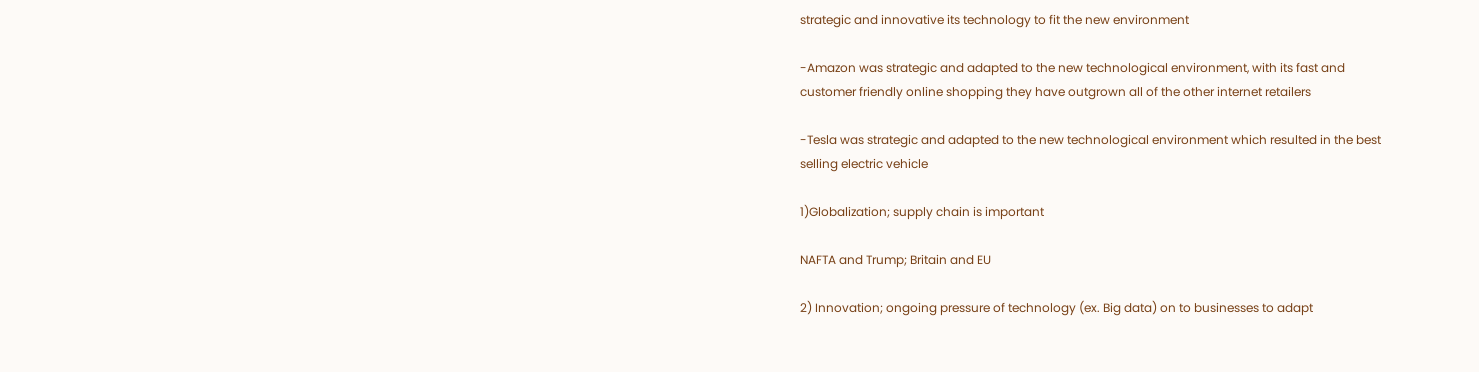strategic and innovative its technology to fit the new environment

-Amazon was strategic and adapted to the new technological environment, with its fast and customer friendly online shopping they have outgrown all of the other internet retailers

-Tesla was strategic and adapted to the new technological environment which resulted in the best selling electric vehicle

1)Globalization; supply chain is important

NAFTA and Trump; Britain and EU

2) Innovation; ongoing pressure of technology (ex. Big data) on to businesses to adapt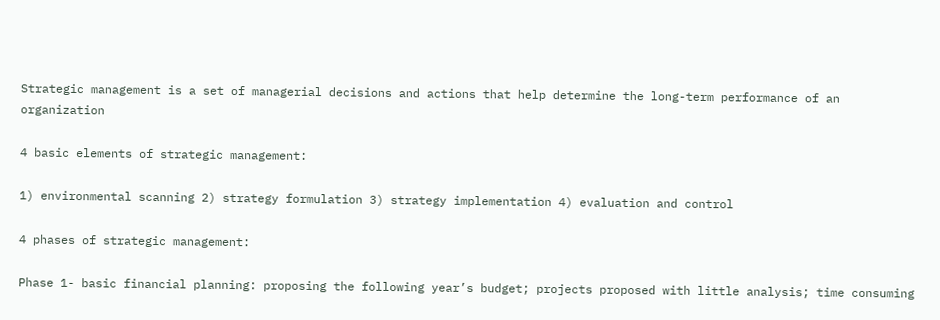Strategic management is a set of managerial decisions and actions that help determine the long-term performance of an organization

4 basic elements of strategic management:

1) environmental scanning 2) strategy formulation 3) strategy implementation 4) evaluation and control

4 phases of strategic management:

Phase 1- basic financial planning: proposing the following year’s budget; projects proposed with little analysis; time consuming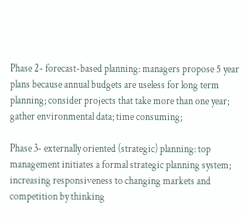Phase 2- forecast-based planning: managers propose 5 year plans because annual budgets are useless for long term planning; consider projects that take more than one year; gather environmental data; time consuming;

Phase 3- externally oriented (strategic) planning: top management initiates a formal strategic planning system; increasing responsiveness to changing markets and competition by thinking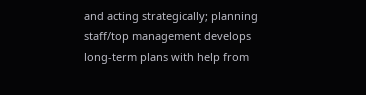and acting strategically; planning staff/top management develops long-term plans with help from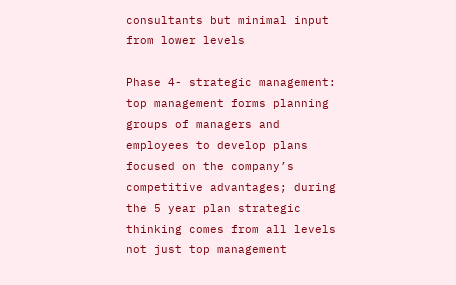consultants but minimal input from lower levels

Phase 4- strategic management: top management forms planning groups of managers and employees to develop plans focused on the company’s competitive advantages; during the 5 year plan strategic thinking comes from all levels not just top management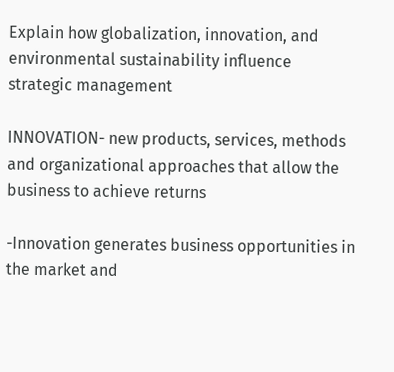Explain how globalization, innovation, and environmental sustainability influence strategic management

INNOVATION- new products, services, methods and organizational approaches that allow the business to achieve returns

-Innovation generates business opportunities in the market and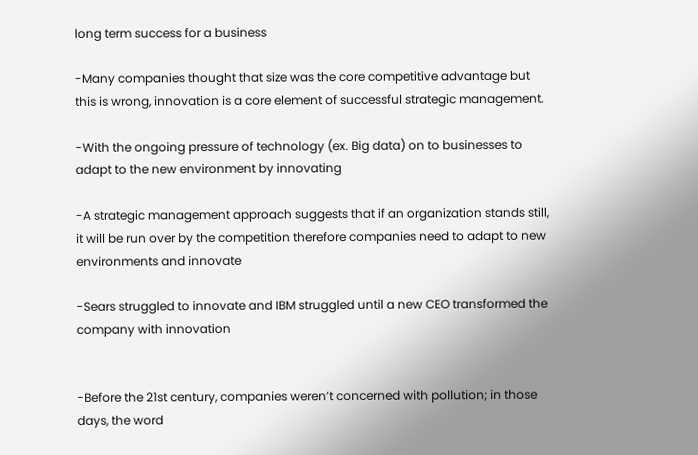long term success for a business

-Many companies thought that size was the core competitive advantage but this is wrong, innovation is a core element of successful strategic management.

-With the ongoing pressure of technology (ex. Big data) on to businesses to adapt to the new environment by innovating

-A strategic management approach suggests that if an organization stands still, it will be run over by the competition therefore companies need to adapt to new environments and innovate

-Sears struggled to innovate and IBM struggled until a new CEO transformed the company with innovation


-Before the 21st century, companies weren’t concerned with pollution; in those days, the word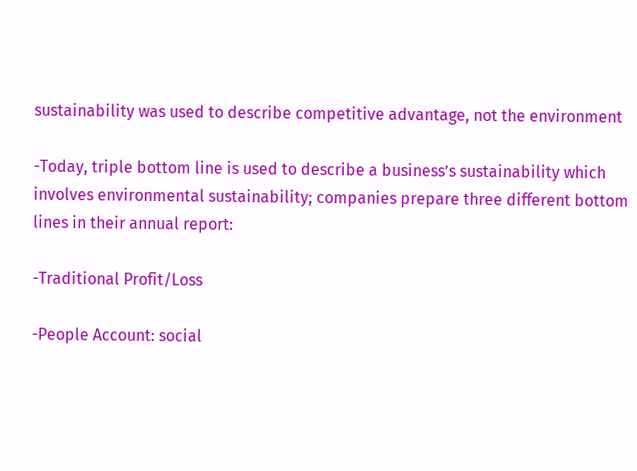sustainability was used to describe competitive advantage, not the environment

-Today, triple bottom line is used to describe a business’s sustainability which involves environmental sustainability; companies prepare three different bottom lines in their annual report:

-Traditional Profit/Loss

-People Account: social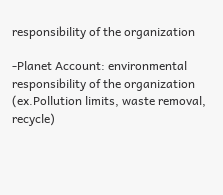responsibility of the organization

-Planet Account: environmental responsibility of the organization (ex.Pollution limits, waste removal, recycle)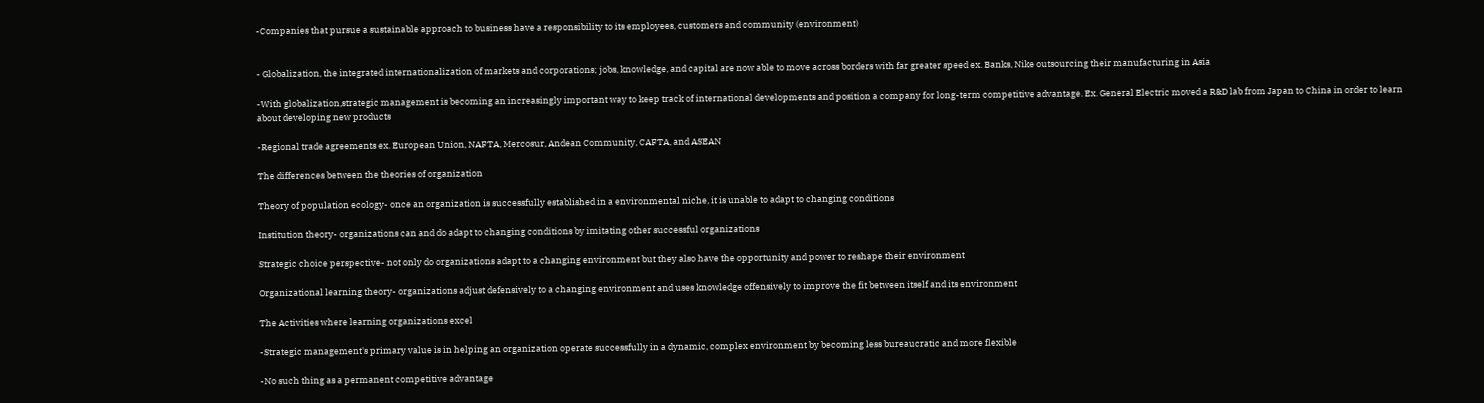-Companies that pursue a sustainable approach to business have a responsibility to its employees, customers and community (environment)


- Globalization, the integrated internationalization of markets and corporations; jobs, knowledge, and capital are now able to move across borders with far greater speed ex. Banks, Nike outsourcing their manufacturing in Asia

-With globalization,strategic management is becoming an increasingly important way to keep track of international developments and position a company for long-term competitive advantage. Ex. General Electric moved a R&D lab from Japan to China in order to learn about developing new products

-Regional trade agreements ex. European Union, NAFTA, Mercosur, Andean Community, CAFTA, and ASEAN

The differences between the theories of organization

Theory of population ecology- once an organization is successfully established in a environmental niche, it is unable to adapt to changing conditions

Institution theory- organizations can and do adapt to changing conditions by imitating other successful organizations

Strategic choice perspective- not only do organizations adapt to a changing environment but they also have the opportunity and power to reshape their environment

Organizational learning theory- organizations adjust defensively to a changing environment and uses knowledge offensively to improve the fit between itself and its environment

The Activities where learning organizations excel

-Strategic management's primary value is in helping an organization operate successfully in a dynamic, complex environment by becoming less bureaucratic and more flexible

-No such thing as a permanent competitive advantage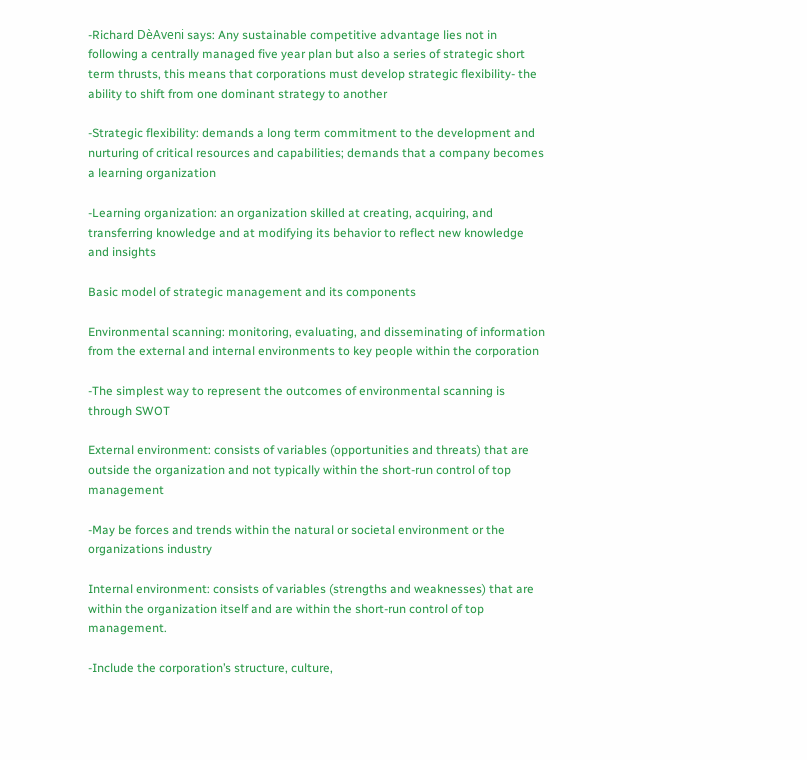-Richard DèAveni says: Any sustainable competitive advantage lies not in following a centrally managed five year plan but also a series of strategic short term thrusts, this means that corporations must develop strategic flexibility- the ability to shift from one dominant strategy to another

-Strategic flexibility: demands a long term commitment to the development and nurturing of critical resources and capabilities; demands that a company becomes a learning organization

-Learning organization: an organization skilled at creating, acquiring, and transferring knowledge and at modifying its behavior to reflect new knowledge and insights

Basic model of strategic management and its components

Environmental scanning: monitoring, evaluating, and disseminating of information from the external and internal environments to key people within the corporation

-The simplest way to represent the outcomes of environmental scanning is through SWOT

External environment: consists of variables (opportunities and threats) that are outside the organization and not typically within the short-run control of top management

-May be forces and trends within the natural or societal environment or the organizations industry

Internal environment: consists of variables (strengths and weaknesses) that are within the organization itself and are within the short-run control of top management.

-Include the corporation’s structure, culture,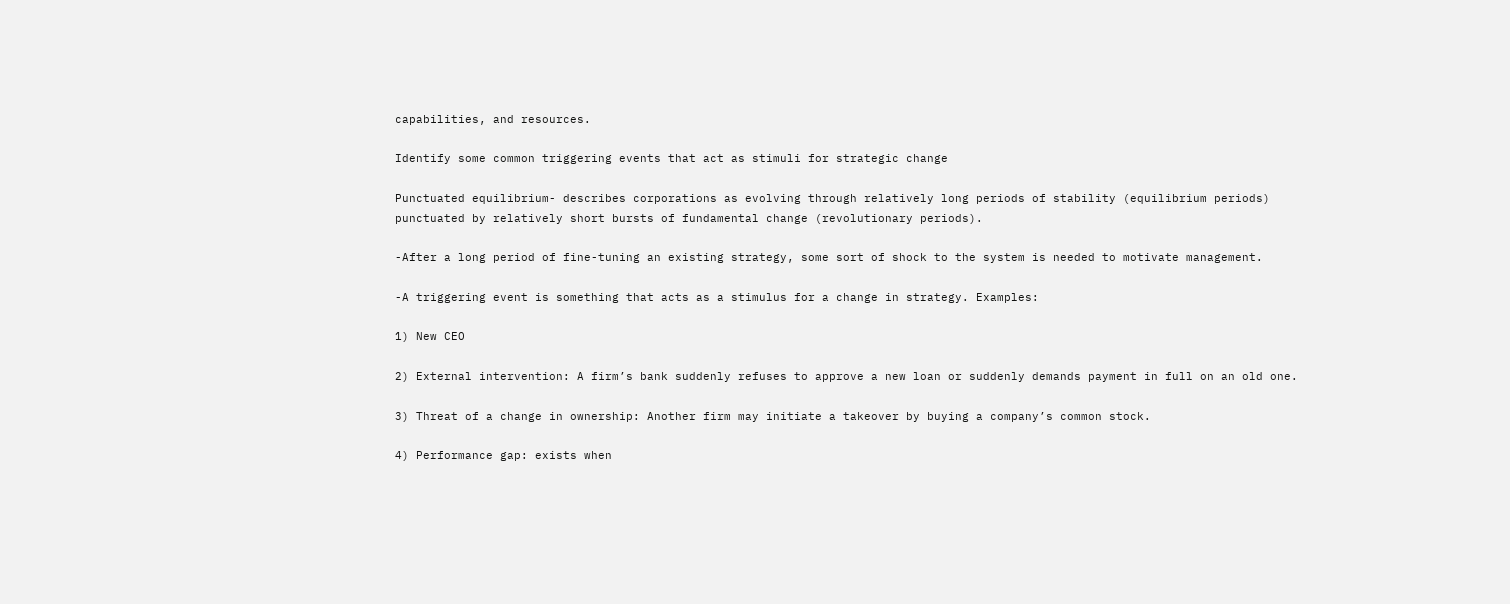capabilities, and resources.

Identify some common triggering events that act as stimuli for strategic change

Punctuated equilibrium- describes corporations as evolving through relatively long periods of stability (equilibrium periods) punctuated by relatively short bursts of fundamental change (revolutionary periods).

-After a long period of fine-tuning an existing strategy, some sort of shock to the system is needed to motivate management.

-A triggering event is something that acts as a stimulus for a change in strategy. Examples:

1) New CEO

2) External intervention: A firm’s bank suddenly refuses to approve a new loan or suddenly demands payment in full on an old one.

3) Threat of a change in ownership: Another firm may initiate a takeover by buying a company’s common stock.

4) Performance gap: exists when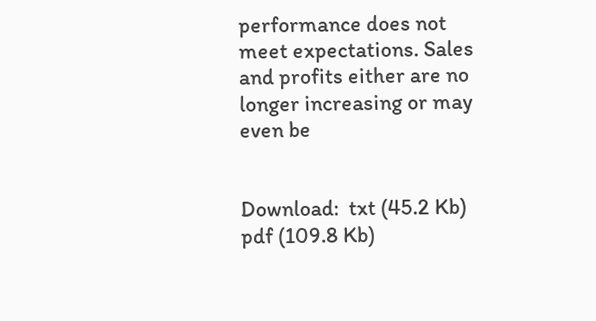performance does not meet expectations. Sales and profits either are no longer increasing or may even be


Download:  txt (45.2 Kb)   pdf (109.8 Kb)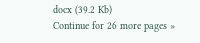docx (39.2 Kb)
Continue for 26 more pages »